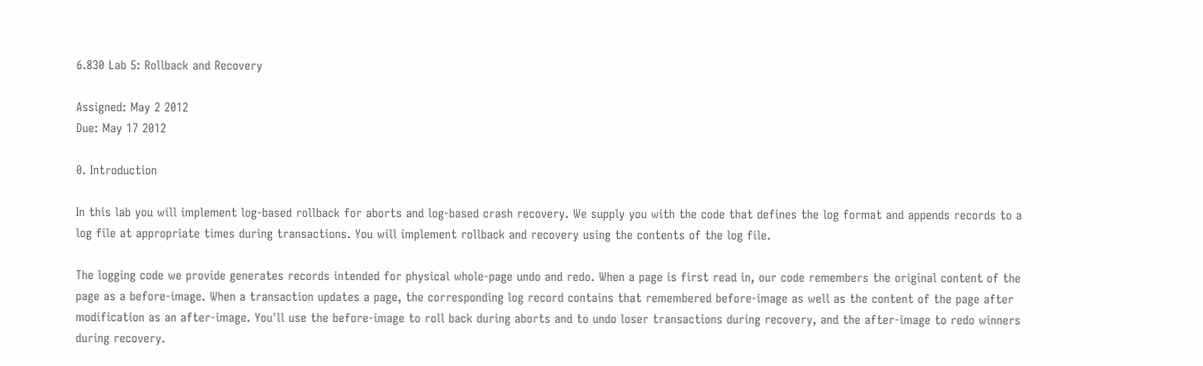6.830 Lab 5: Rollback and Recovery

Assigned: May 2 2012
Due: May 17 2012

0. Introduction

In this lab you will implement log-based rollback for aborts and log-based crash recovery. We supply you with the code that defines the log format and appends records to a log file at appropriate times during transactions. You will implement rollback and recovery using the contents of the log file.

The logging code we provide generates records intended for physical whole-page undo and redo. When a page is first read in, our code remembers the original content of the page as a before-image. When a transaction updates a page, the corresponding log record contains that remembered before-image as well as the content of the page after modification as an after-image. You'll use the before-image to roll back during aborts and to undo loser transactions during recovery, and the after-image to redo winners during recovery.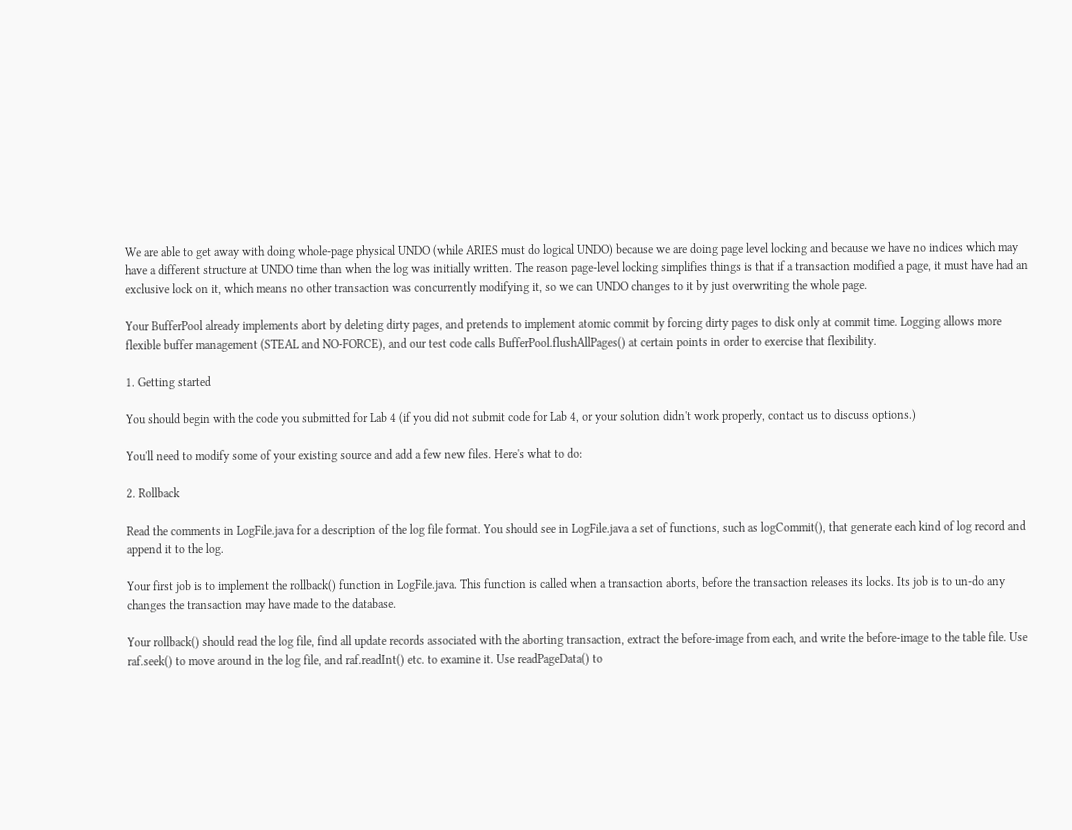We are able to get away with doing whole-page physical UNDO (while ARIES must do logical UNDO) because we are doing page level locking and because we have no indices which may have a different structure at UNDO time than when the log was initially written. The reason page-level locking simplifies things is that if a transaction modified a page, it must have had an exclusive lock on it, which means no other transaction was concurrently modifying it, so we can UNDO changes to it by just overwriting the whole page.

Your BufferPool already implements abort by deleting dirty pages, and pretends to implement atomic commit by forcing dirty pages to disk only at commit time. Logging allows more flexible buffer management (STEAL and NO-FORCE), and our test code calls BufferPool.flushAllPages() at certain points in order to exercise that flexibility.

1. Getting started

You should begin with the code you submitted for Lab 4 (if you did not submit code for Lab 4, or your solution didn't work properly, contact us to discuss options.)

You'll need to modify some of your existing source and add a few new files. Here's what to do:

2. Rollback

Read the comments in LogFile.java for a description of the log file format. You should see in LogFile.java a set of functions, such as logCommit(), that generate each kind of log record and append it to the log.

Your first job is to implement the rollback() function in LogFile.java. This function is called when a transaction aborts, before the transaction releases its locks. Its job is to un-do any changes the transaction may have made to the database.

Your rollback() should read the log file, find all update records associated with the aborting transaction, extract the before-image from each, and write the before-image to the table file. Use raf.seek() to move around in the log file, and raf.readInt() etc. to examine it. Use readPageData() to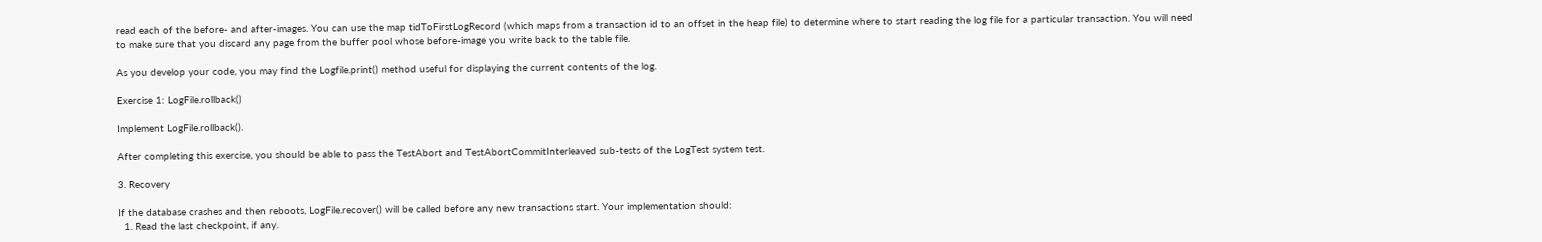read each of the before- and after-images. You can use the map tidToFirstLogRecord (which maps from a transaction id to an offset in the heap file) to determine where to start reading the log file for a particular transaction. You will need to make sure that you discard any page from the buffer pool whose before-image you write back to the table file.

As you develop your code, you may find the Logfile.print() method useful for displaying the current contents of the log.

Exercise 1: LogFile.rollback()

Implement LogFile.rollback().

After completing this exercise, you should be able to pass the TestAbort and TestAbortCommitInterleaved sub-tests of the LogTest system test.

3. Recovery

If the database crashes and then reboots, LogFile.recover() will be called before any new transactions start. Your implementation should:
  1. Read the last checkpoint, if any.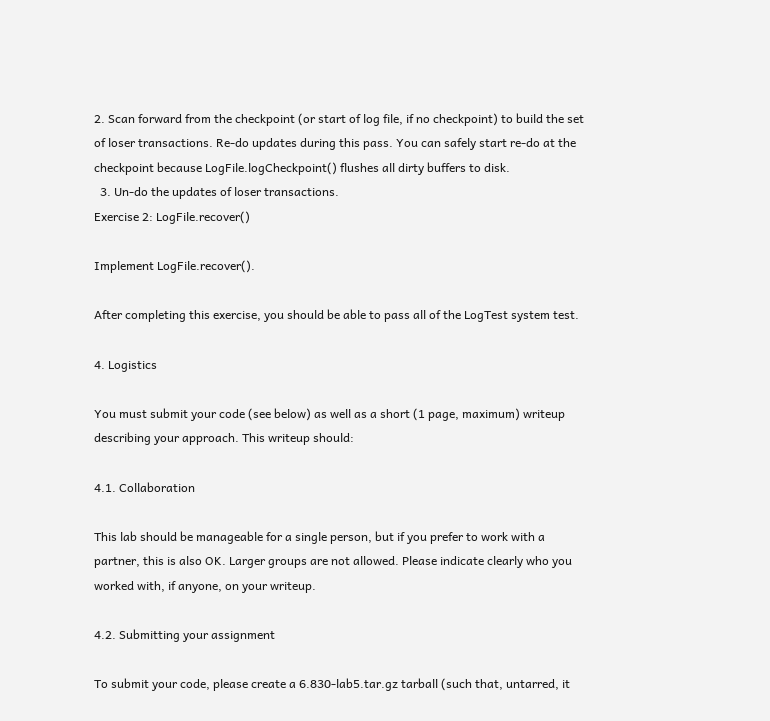2. Scan forward from the checkpoint (or start of log file, if no checkpoint) to build the set of loser transactions. Re-do updates during this pass. You can safely start re-do at the checkpoint because LogFile.logCheckpoint() flushes all dirty buffers to disk.
  3. Un-do the updates of loser transactions.
Exercise 2: LogFile.recover()

Implement LogFile.recover().

After completing this exercise, you should be able to pass all of the LogTest system test.

4. Logistics

You must submit your code (see below) as well as a short (1 page, maximum) writeup describing your approach. This writeup should:

4.1. Collaboration

This lab should be manageable for a single person, but if you prefer to work with a partner, this is also OK. Larger groups are not allowed. Please indicate clearly who you worked with, if anyone, on your writeup.

4.2. Submitting your assignment

To submit your code, please create a 6.830-lab5.tar.gz tarball (such that, untarred, it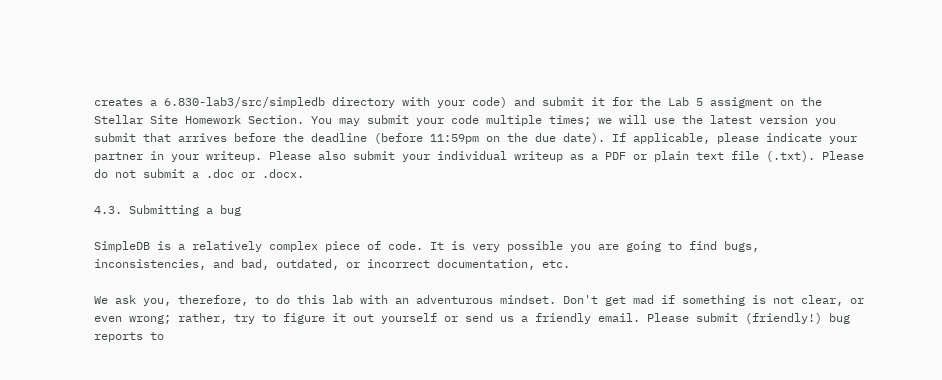creates a 6.830-lab3/src/simpledb directory with your code) and submit it for the Lab 5 assigment on the Stellar Site Homework Section. You may submit your code multiple times; we will use the latest version you submit that arrives before the deadline (before 11:59pm on the due date). If applicable, please indicate your partner in your writeup. Please also submit your individual writeup as a PDF or plain text file (.txt). Please do not submit a .doc or .docx.

4.3. Submitting a bug

SimpleDB is a relatively complex piece of code. It is very possible you are going to find bugs, inconsistencies, and bad, outdated, or incorrect documentation, etc.

We ask you, therefore, to do this lab with an adventurous mindset. Don't get mad if something is not clear, or even wrong; rather, try to figure it out yourself or send us a friendly email. Please submit (friendly!) bug reports to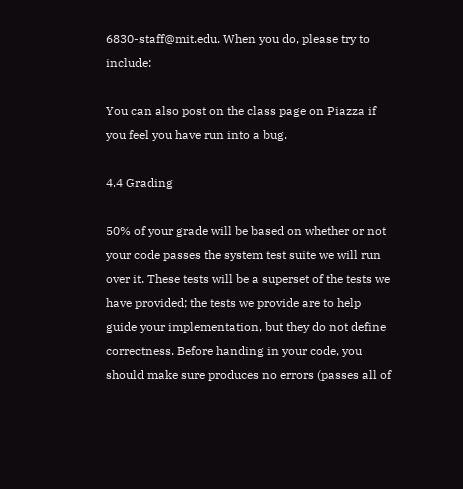6830-staff@mit.edu. When you do, please try to include:

You can also post on the class page on Piazza if you feel you have run into a bug.

4.4 Grading

50% of your grade will be based on whether or not your code passes the system test suite we will run over it. These tests will be a superset of the tests we have provided; the tests we provide are to help guide your implementation, but they do not define correctness. Before handing in your code, you should make sure produces no errors (passes all of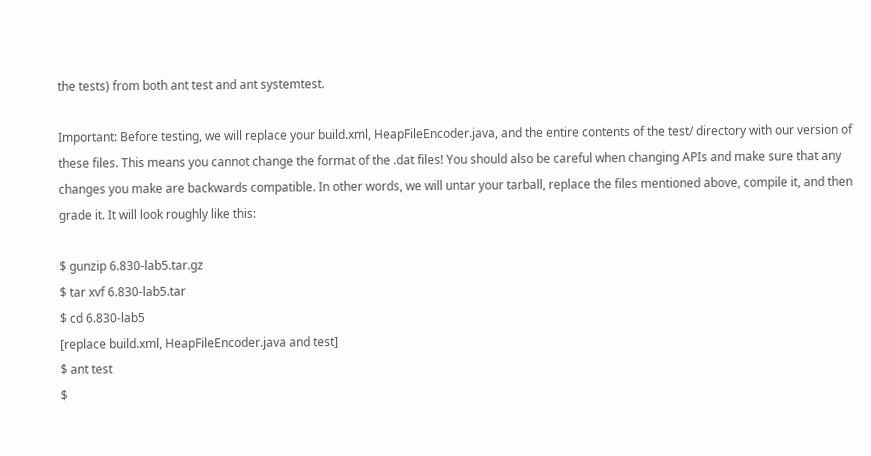the tests) from both ant test and ant systemtest.

Important: Before testing, we will replace your build.xml, HeapFileEncoder.java, and the entire contents of the test/ directory with our version of these files. This means you cannot change the format of the .dat files! You should also be careful when changing APIs and make sure that any changes you make are backwards compatible. In other words, we will untar your tarball, replace the files mentioned above, compile it, and then grade it. It will look roughly like this:

$ gunzip 6.830-lab5.tar.gz
$ tar xvf 6.830-lab5.tar
$ cd 6.830-lab5
[replace build.xml, HeapFileEncoder.java and test]
$ ant test
$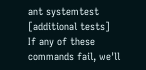ant systemtest
[additional tests]
If any of these commands fail, we'll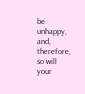be unhappy, and, therefore, so will your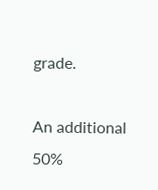grade.

An additional 50%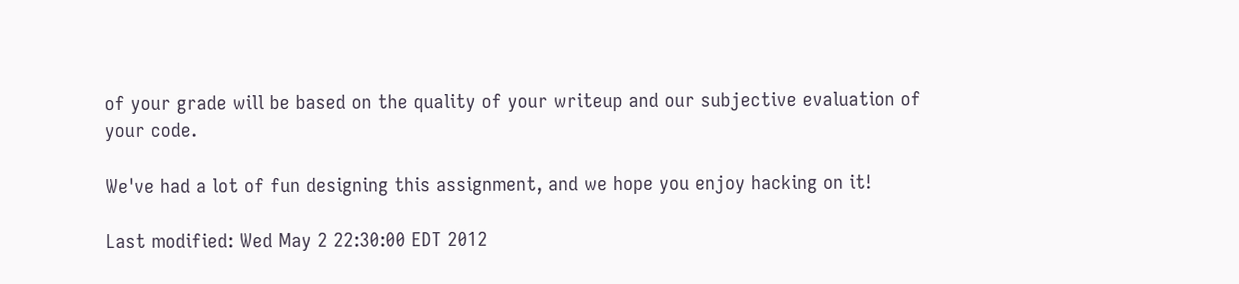of your grade will be based on the quality of your writeup and our subjective evaluation of your code.

We've had a lot of fun designing this assignment, and we hope you enjoy hacking on it!

Last modified: Wed May 2 22:30:00 EDT 2012